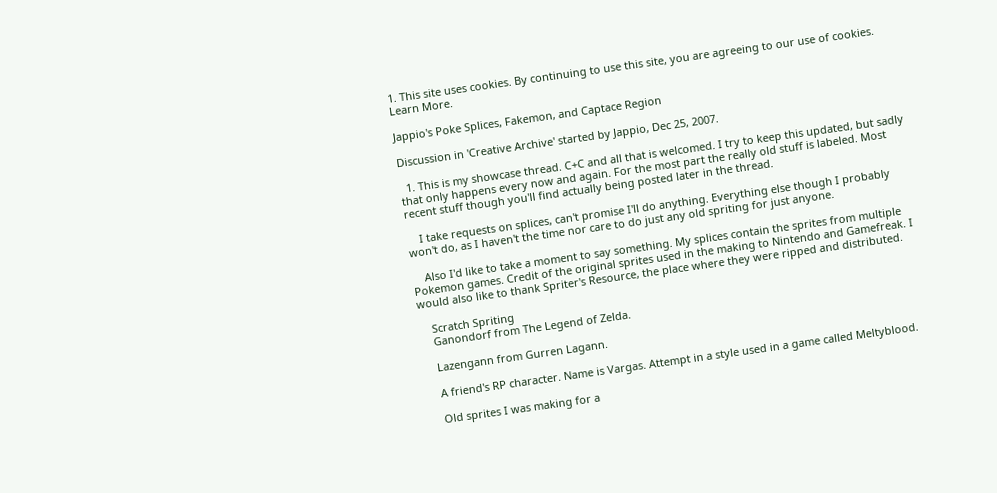1. This site uses cookies. By continuing to use this site, you are agreeing to our use of cookies. Learn More.

Jappio's Poke Splices, Fakemon, and Captace Region

Discussion in 'Creative Archive' started by Jappio, Dec 25, 2007.

  1. This is my showcase thread. C+C and all that is welcomed. I try to keep this updated, but sadly that only happens every now and again. For the most part the really old stuff is labeled. Most recent stuff though you'll find actually being posted later in the thread.

    I take requests on splices, can't promise I'll do anything. Everything else though I probably won't do, as I haven't the time nor care to do just any old spriting for just anyone.

    Also I'd like to take a moment to say something. My splices contain the sprites from multiple Pokemon games. Credit of the original sprites used in the making to Nintendo and Gamefreak. I would also like to thank Spriter's Resource, the place where they were ripped and distributed.

    Scratch Spriting
    Ganondorf from The Legend of Zelda.

    Lazengann from Gurren Lagann.

    A friend's RP character. Name is Vargas. Attempt in a style used in a game called Meltyblood.

    Old sprites I was making for a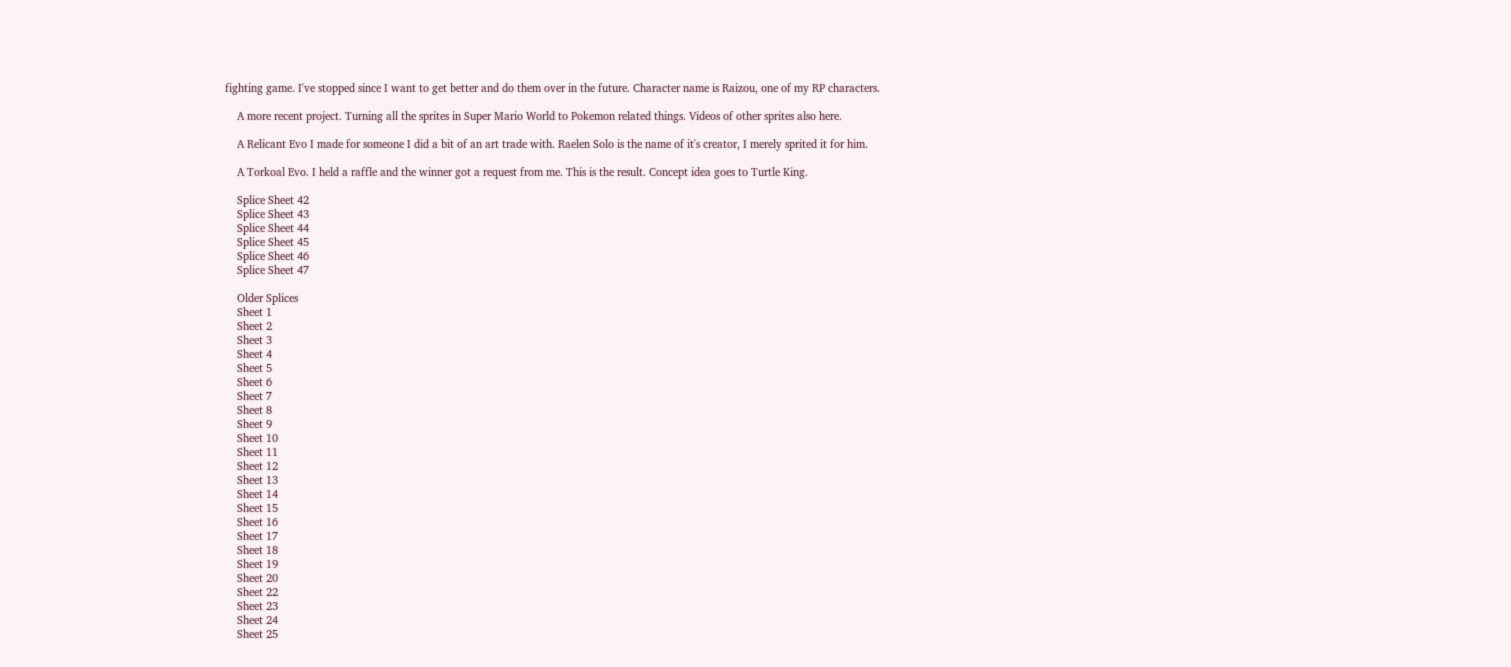fighting game. I've stopped since I want to get better and do them over in the future. Character name is Raizou, one of my RP characters.

    A more recent project. Turning all the sprites in Super Mario World to Pokemon related things. Videos of other sprites also here.

    A Relicant Evo I made for someone I did a bit of an art trade with. Raelen Solo is the name of it's creator, I merely sprited it for him.

    A Torkoal Evo. I held a raffle and the winner got a request from me. This is the result. Concept idea goes to Turtle King.

    Splice Sheet 42
    Splice Sheet 43
    Splice Sheet 44
    Splice Sheet 45
    Splice Sheet 46
    Splice Sheet 47

    Older Splices
    Sheet 1
    Sheet 2
    Sheet 3
    Sheet 4
    Sheet 5
    Sheet 6
    Sheet 7
    Sheet 8
    Sheet 9
    Sheet 10
    Sheet 11
    Sheet 12
    Sheet 13
    Sheet 14
    Sheet 15
    Sheet 16
    Sheet 17
    Sheet 18
    Sheet 19
    Sheet 20
    Sheet 22
    Sheet 23
    Sheet 24
    Sheet 25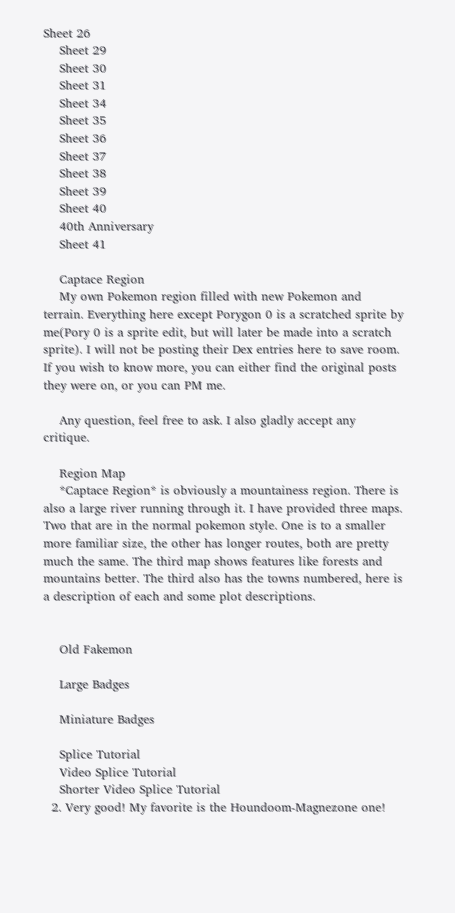Sheet 26
    Sheet 29
    Sheet 30
    Sheet 31
    Sheet 34
    Sheet 35
    Sheet 36
    Sheet 37
    Sheet 38
    Sheet 39
    Sheet 40
    40th Anniversary
    Sheet 41

    Captace Region
    My own Pokemon region filled with new Pokemon and terrain. Everything here except Porygon 0 is a scratched sprite by me(Pory 0 is a sprite edit, but will later be made into a scratch sprite). I will not be posting their Dex entries here to save room. If you wish to know more, you can either find the original posts they were on, or you can PM me.

    Any question, feel free to ask. I also gladly accept any critique.

    Region Map
    *Captace Region* is obviously a mountainess region. There is also a large river running through it. I have provided three maps. Two that are in the normal pokemon style. One is to a smaller more familiar size, the other has longer routes, both are pretty much the same. The third map shows features like forests and mountains better. The third also has the towns numbered, here is a description of each and some plot descriptions.


    Old Fakemon

    Large Badges

    Miniature Badges

    Splice Tutorial
    Video Splice Tutorial
    Shorter Video Splice Tutorial
  2. Very good! My favorite is the Houndoom-Magnezone one!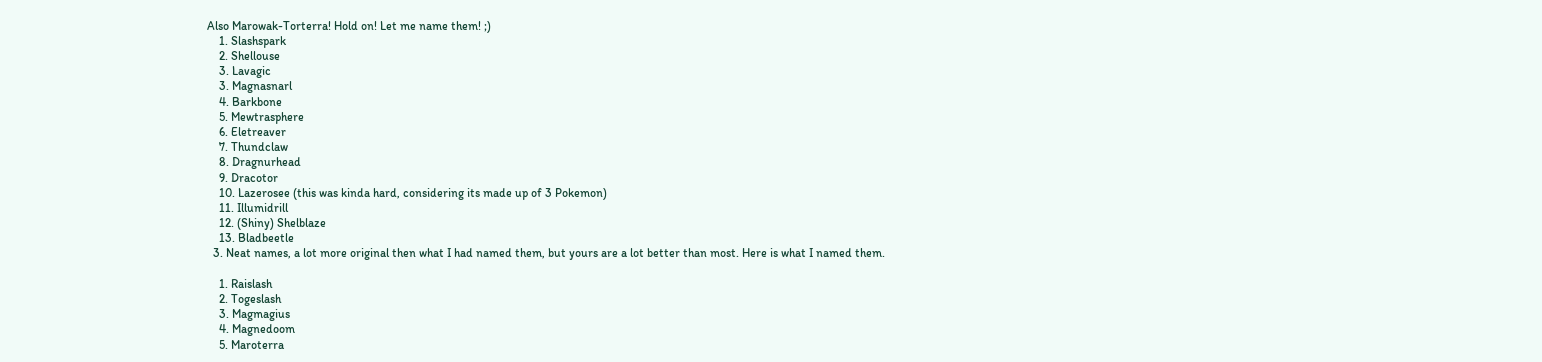Also Marowak-Torterra! Hold on! Let me name them! ;)
    1. Slashspark
    2. Shellouse
    3. Lavagic
    3. Magnasnarl
    4. Barkbone
    5. Mewtrasphere
    6. Eletreaver
    7. Thundclaw
    8. Dragnurhead
    9. Dracotor
    10. Lazerosee (this was kinda hard, considering its made up of 3 Pokemon)
    11. Illumidrill
    12. (Shiny) Shelblaze
    13. Bladbeetle
  3. Neat names, a lot more original then what I had named them, but yours are a lot better than most. Here is what I named them.

    1. Raislash
    2. Togeslash
    3. Magmagius
    4. Magnedoom
    5. Maroterra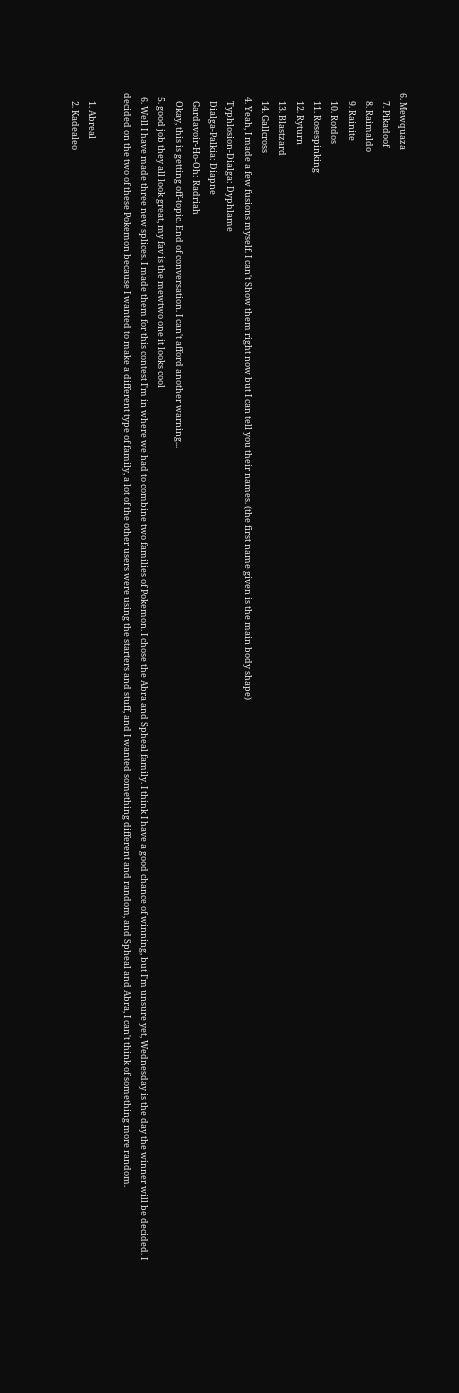6. Mewquaza
    7. Pikadoof
    8. Raimaldo
    9. Rainite
    10. Rotdos
    11. Rosespinking
    12. Ryturn
    13. Blastzard
    14. Gallcross
  4. Yeah, I made a few fusions myself. I can't Show them right now but I can tell you their names. (the first name given is the main body shape)
    Typhlosion-Dialga: Dyphlame
    Dialga-Palkia: Diapne
    Gardavoir-Ho-Oh: Radriah
    Okay, this is getting off-topic. End of conversation. I can't afford another warning...
  5. good job they all look great, my fav is the mewtwo one it looks cool
  6. Well I have made three new splices. I made them for this contest I'm in where we had to combine two families of Pokemon. I chose the Abra and Spheal family. I think I have a good chance of winning, but I'm unsure yet, Wednesday is the day the winner will be decided. I decided on the two of these Pokemon because I wanted to make a different type of family, a lot of the other users were using the starters and stuff, and I wanted something different and random, and Spheal and Abra, I can't think of something more random.

    1. Abreal
    2. Kadealeo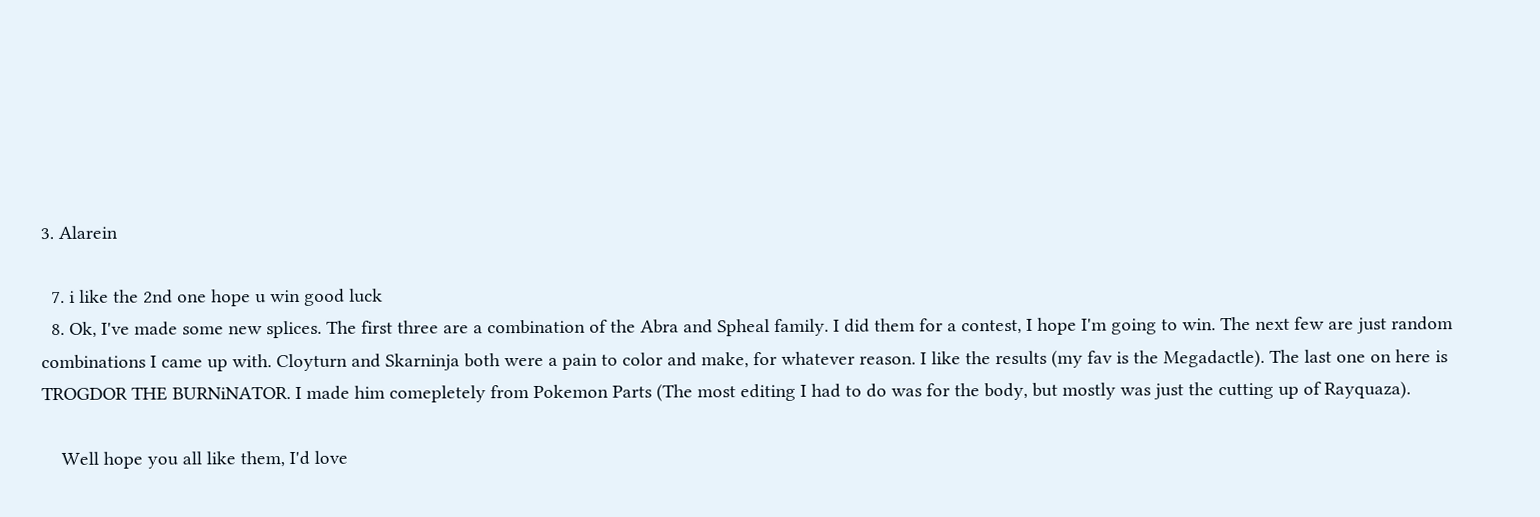3. Alarein

  7. i like the 2nd one hope u win good luck
  8. Ok, I've made some new splices. The first three are a combination of the Abra and Spheal family. I did them for a contest, I hope I'm going to win. The next few are just random combinations I came up with. Cloyturn and Skarninja both were a pain to color and make, for whatever reason. I like the results (my fav is the Megadactle). The last one on here is TROGDOR THE BURNiNATOR. I made him comepletely from Pokemon Parts (The most editing I had to do was for the body, but mostly was just the cutting up of Rayquaza).

    Well hope you all like them, I'd love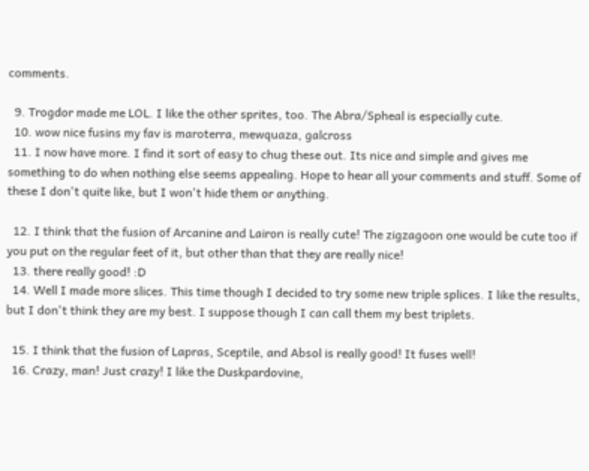comments.

  9. Trogdor made me LOL. I like the other sprites, too. The Abra/Spheal is especially cute.
  10. wow nice fusins my fav is maroterra, mewquaza, galcross
  11. I now have more. I find it sort of easy to chug these out. Its nice and simple and gives me something to do when nothing else seems appealing. Hope to hear all your comments and stuff. Some of these I don't quite like, but I won't hide them or anything.

  12. I think that the fusion of Arcanine and Lairon is really cute! The zigzagoon one would be cute too if you put on the regular feet of it, but other than that they are really nice!
  13. there really good! :D
  14. Well I made more slices. This time though I decided to try some new triple splices. I like the results, but I don't think they are my best. I suppose though I can call them my best triplets.

  15. I think that the fusion of Lapras, Sceptile, and Absol is really good! It fuses well!
  16. Crazy, man! Just crazy! I like the Duskpardovine,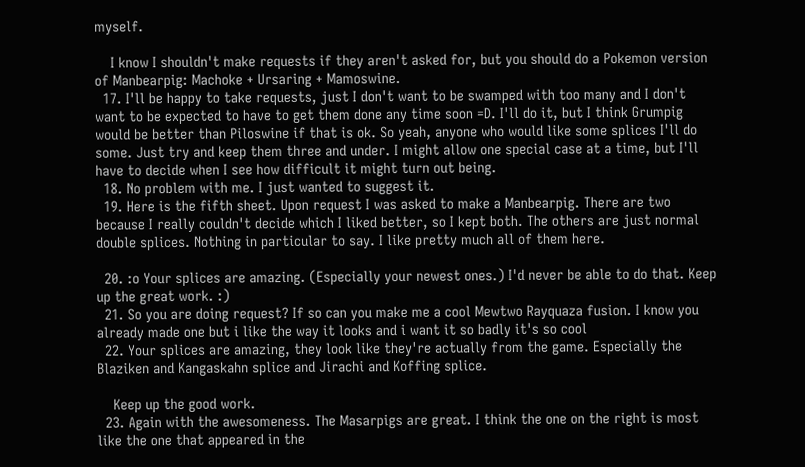myself.

    I know I shouldn't make requests if they aren't asked for, but you should do a Pokemon version of Manbearpig: Machoke + Ursaring + Mamoswine.
  17. I'll be happy to take requests, just I don't want to be swamped with too many and I don't want to be expected to have to get them done any time soon =D. I'll do it, but I think Grumpig would be better than Piloswine if that is ok. So yeah, anyone who would like some splices I'll do some. Just try and keep them three and under. I might allow one special case at a time, but I'll have to decide when I see how difficult it might turn out being.
  18. No problem with me. I just wanted to suggest it.
  19. Here is the fifth sheet. Upon request I was asked to make a Manbearpig. There are two because I really couldn't decide which I liked better, so I kept both. The others are just normal double splices. Nothing in particular to say. I like pretty much all of them here.

  20. :o Your splices are amazing. (Especially your newest ones.) I'd never be able to do that. Keep up the great work. :)
  21. So you are doing request? If so can you make me a cool Mewtwo Rayquaza fusion. I know you already made one but i like the way it looks and i want it so badly it's so cool
  22. Your splices are amazing, they look like they're actually from the game. Especially the Blaziken and Kangaskahn splice and Jirachi and Koffing splice.

    Keep up the good work.
  23. Again with the awesomeness. The Masarpigs are great. I think the one on the right is most like the one that appeared in the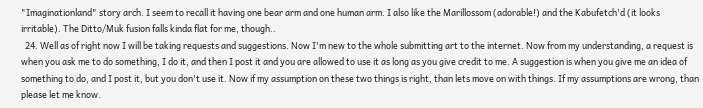"Imaginationland" story arch. I seem to recall it having one bear arm and one human arm. I also like the Marillossom (adorable!) and the Kabufetch'd (it looks irritable). The Ditto/Muk fusion falls kinda flat for me, though..
  24. Well as of right now I will be taking requests and suggestions. Now I'm new to the whole submitting art to the internet. Now from my understanding, a request is when you ask me to do something, I do it, and then I post it and you are allowed to use it as long as you give credit to me. A suggestion is when you give me an idea of something to do, and I post it, but you don't use it. Now if my assumption on these two things is right, than lets move on with things. If my assumptions are wrong, than please let me know.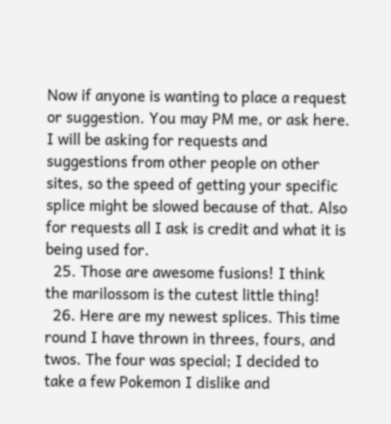Now if anyone is wanting to place a request or suggestion. You may PM me, or ask here. I will be asking for requests and suggestions from other people on other sites, so the speed of getting your specific splice might be slowed because of that. Also for requests all I ask is credit and what it is being used for.
  25. Those are awesome fusions! I think the marilossom is the cutest little thing!
  26. Here are my newest splices. This time round I have thrown in threes, fours, and twos. The four was special; I decided to take a few Pokemon I dislike and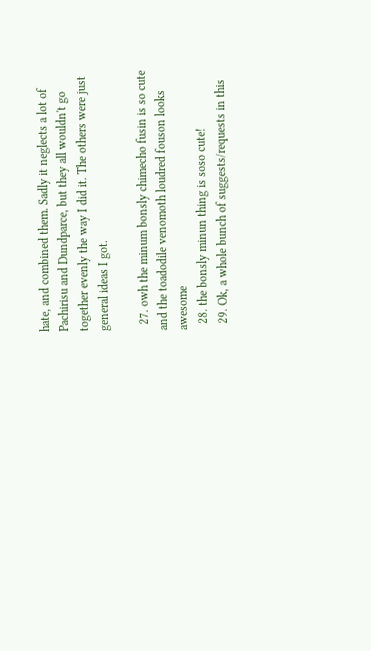hate, and combined them. Sadly it neglects a lot of Pachirisu and Dundparce, but they all wouldn't go together evenly the way I did it. The others were just general ideas I got.

  27. owh the minum bonsly chimecho fusin is so cute and the toadodile venomoth loudred fouson looks awesome
  28. the bonsly minun thing is soso cute!
  29. Ok, a whole bunch of suggests/requests in this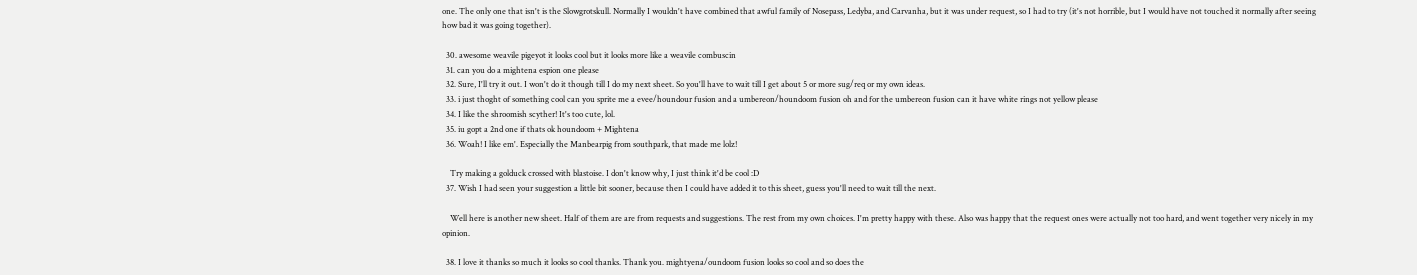one. The only one that isn't is the Slowgrotskull. Normally I wouldn't have combined that awful family of Nosepass, Ledyba, and Carvanha, but it was under request, so I had to try (it's not horrible, but I would have not touched it normally after seeing how bad it was going together).

  30. awesome weavile pigeyot it looks cool but it looks more like a weavile combuscin
  31. can you do a mightena espion one please
  32. Sure, I'll try it out. I won't do it though till I do my next sheet. So you'll have to wait till I get about 5 or more sug/req or my own ideas.
  33. i just thoght of something cool can you sprite me a evee/houndour fusion and a umbereon/houndoom fusion oh and for the umbereon fusion can it have white rings not yellow please
  34. I like the shroomish scyther! It's too cute, lol.
  35. iu gopt a 2nd one if thats ok houndoom + Mightena
  36. Woah! I like em'. Especially the Manbearpig from southpark, that made me lolz!

    Try making a golduck crossed with blastoise. I don't know why, I just think it'd be cool :D
  37. Wish I had seen your suggestion a little bit sooner, because then I could have added it to this sheet, guess you'll need to wait till the next.

    Well here is another new sheet. Half of them are are from requests and suggestions. The rest from my own choices. I'm pretty happy with these. Also was happy that the request ones were actually not too hard, and went together very nicely in my opinion.

  38. I love it thanks so much it looks so cool thanks. Thank you. mightyena/oundoom fusion looks so cool and so does the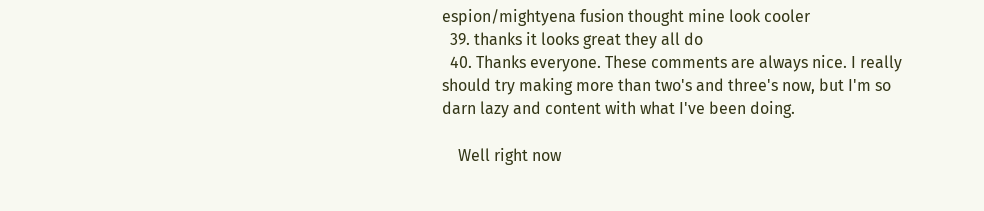espion/mightyena fusion thought mine look cooler
  39. thanks it looks great they all do
  40. Thanks everyone. These comments are always nice. I really should try making more than two's and three's now, but I'm so darn lazy and content with what I've been doing.

    Well right now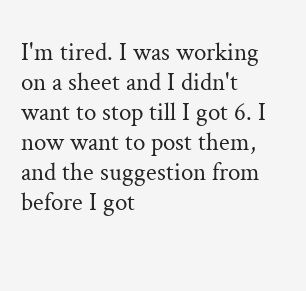I'm tired. I was working on a sheet and I didn't want to stop till I got 6. I now want to post them, and the suggestion from before I got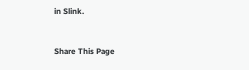in Slink.


Share This Page